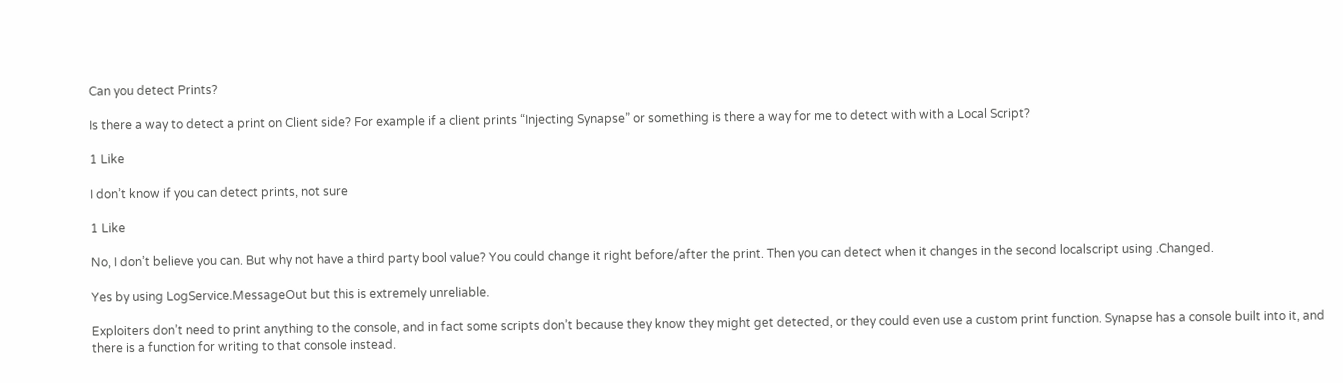Can you detect Prints?

Is there a way to detect a print on Client side? For example if a client prints “Injecting Synapse” or something is there a way for me to detect with with a Local Script?

1 Like

I don’t know if you can detect prints, not sure

1 Like

No, I don’t believe you can. But why not have a third party bool value? You could change it right before/after the print. Then you can detect when it changes in the second localscript using .Changed.

Yes by using LogService.MessageOut but this is extremely unreliable.

Exploiters don’t need to print anything to the console, and in fact some scripts don’t because they know they might get detected, or they could even use a custom print function. Synapse has a console built into it, and there is a function for writing to that console instead.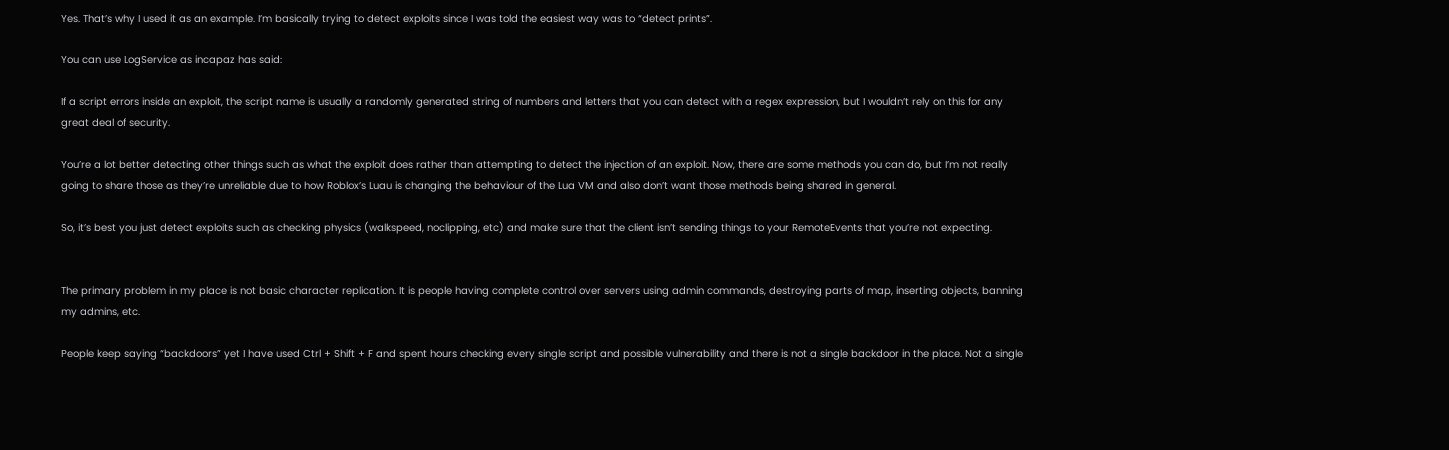Yes. That’s why I used it as an example. I’m basically trying to detect exploits since I was told the easiest way was to “detect prints”.

You can use LogService as incapaz has said:

If a script errors inside an exploit, the script name is usually a randomly generated string of numbers and letters that you can detect with a regex expression, but I wouldn’t rely on this for any great deal of security.

You’re a lot better detecting other things such as what the exploit does rather than attempting to detect the injection of an exploit. Now, there are some methods you can do, but I’m not really going to share those as they’re unreliable due to how Roblox’s Luau is changing the behaviour of the Lua VM and also don’t want those methods being shared in general.

So, it’s best you just detect exploits such as checking physics (walkspeed, noclipping, etc) and make sure that the client isn’t sending things to your RemoteEvents that you’re not expecting.


The primary problem in my place is not basic character replication. It is people having complete control over servers using admin commands, destroying parts of map, inserting objects, banning my admins, etc.

People keep saying “backdoors” yet I have used Ctrl + Shift + F and spent hours checking every single script and possible vulnerability and there is not a single backdoor in the place. Not a single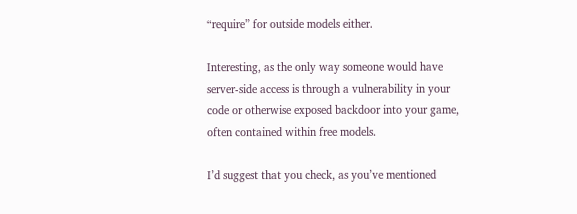“require” for outside models either.

Interesting, as the only way someone would have server-side access is through a vulnerability in your code or otherwise exposed backdoor into your game, often contained within free models.

I’d suggest that you check, as you’ve mentioned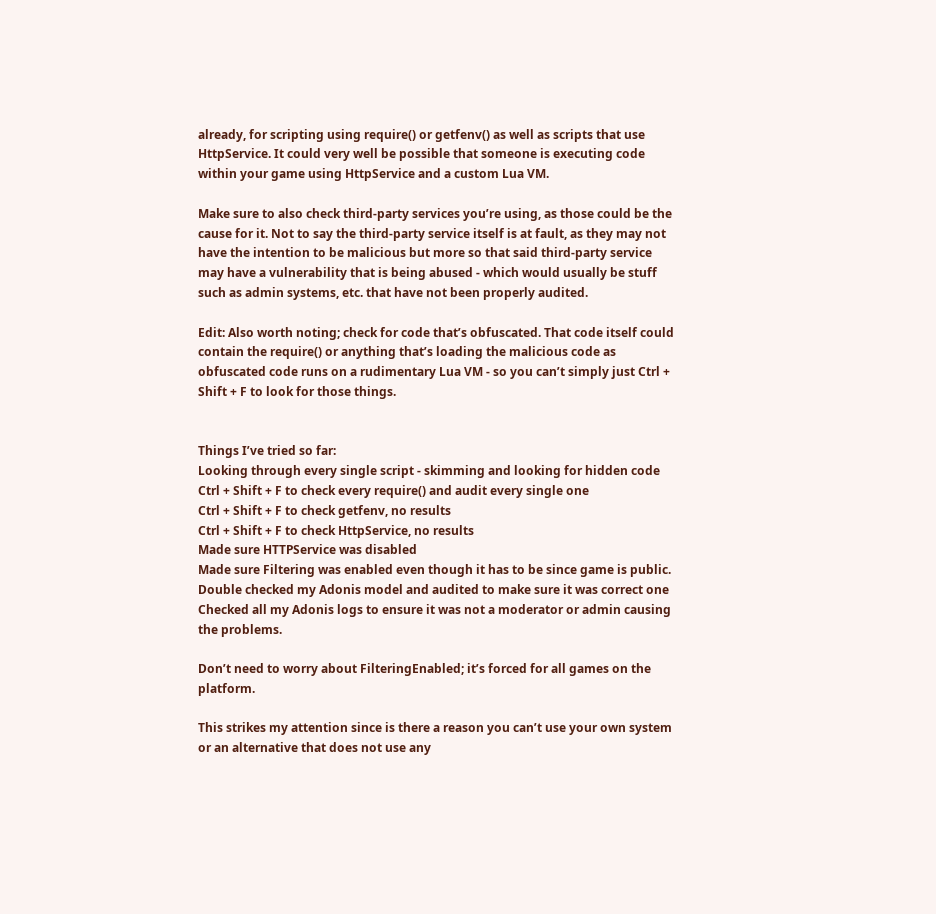already, for scripting using require() or getfenv() as well as scripts that use HttpService. It could very well be possible that someone is executing code within your game using HttpService and a custom Lua VM.

Make sure to also check third-party services you’re using, as those could be the cause for it. Not to say the third-party service itself is at fault, as they may not have the intention to be malicious but more so that said third-party service may have a vulnerability that is being abused - which would usually be stuff such as admin systems, etc. that have not been properly audited.

Edit: Also worth noting; check for code that’s obfuscated. That code itself could contain the require() or anything that’s loading the malicious code as obfuscated code runs on a rudimentary Lua VM - so you can’t simply just Ctrl + Shift + F to look for those things.


Things I’ve tried so far:
Looking through every single script - skimming and looking for hidden code
Ctrl + Shift + F to check every require() and audit every single one
Ctrl + Shift + F to check getfenv, no results
Ctrl + Shift + F to check HttpService, no results
Made sure HTTPService was disabled
Made sure Filtering was enabled even though it has to be since game is public.
Double checked my Adonis model and audited to make sure it was correct one
Checked all my Adonis logs to ensure it was not a moderator or admin causing the problems.

Don’t need to worry about FilteringEnabled; it’s forced for all games on the platform.

This strikes my attention since is there a reason you can’t use your own system or an alternative that does not use any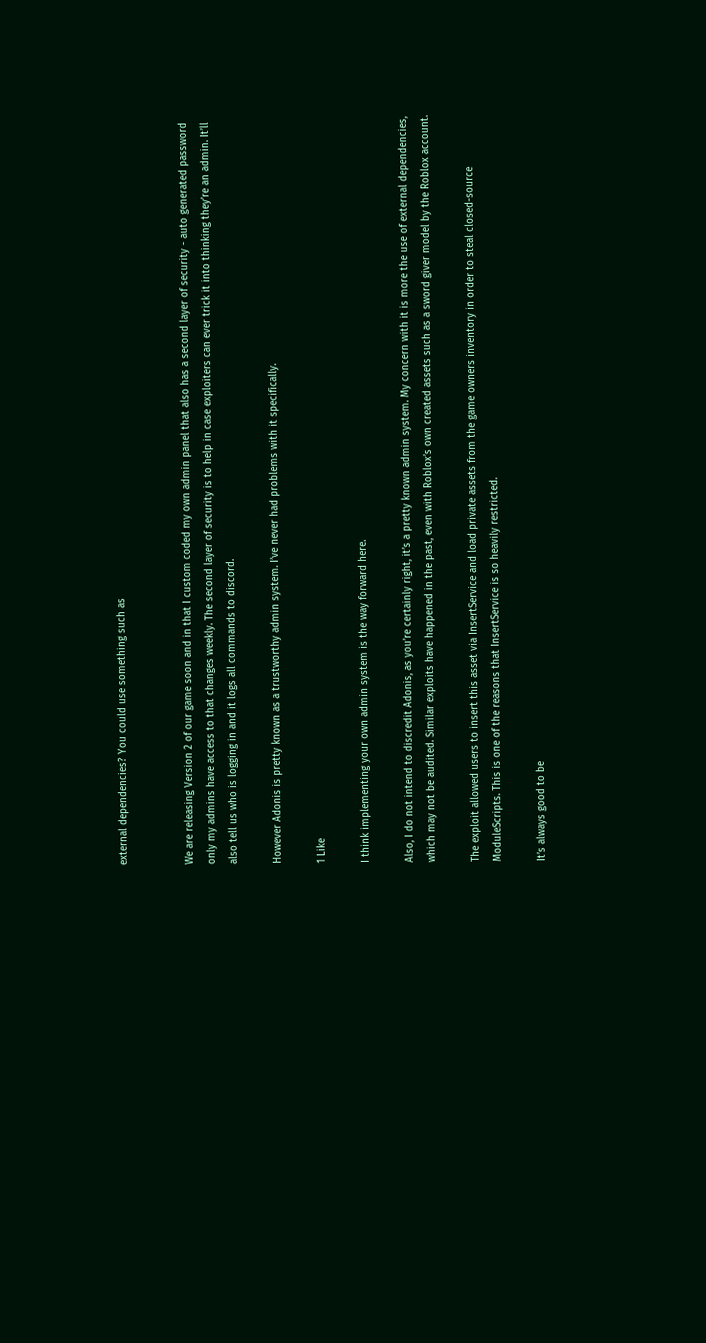external dependencies? You could use something such as


We are releasing Version 2 of our game soon and in that I custom coded my own admin panel that also has a second layer of security - auto generated password only my admins have access to that changes weekly. The second layer of security is to help in case exploiters can ever trick it into thinking they’re an admin. It’ll also tell us who is logging in and it logs all commands to discord.

However Adonis is pretty known as a trustworthy admin system. I’ve never had problems with it specifically.

1 Like

I think implementing your own admin system is the way forward here.

Also, I do not intend to discredit Adonis, as you’re certainly right, it’s a pretty known admin system. My concern with it is more the use of external dependencies, which may not be audited. Similar exploits have happened in the past, even with Roblox’s own created assets such as a sword giver model by the Roblox account.

The exploit allowed users to insert this asset via InsertService and load private assets from the game owners inventory in order to steal closed-source ModuleScripts. This is one of the reasons that InsertService is so heavily restricted.

It’s always good to be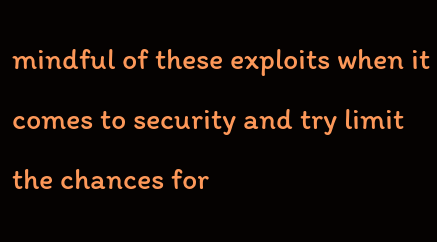mindful of these exploits when it comes to security and try limit the chances for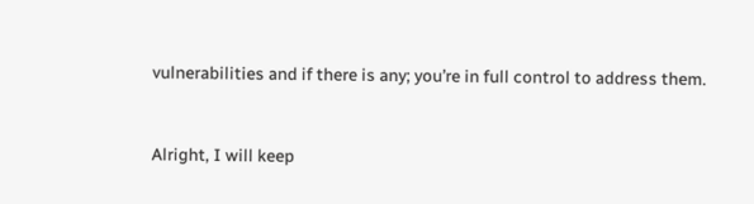vulnerabilities and if there is any; you’re in full control to address them.


Alright, I will keep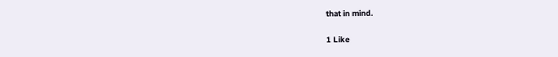that in mind.

1 Like